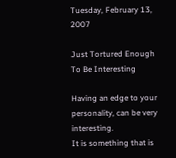Tuesday, February 13, 2007

Just Tortured Enough To Be Interesting

Having an edge to your personality, can be very interesting.
It is something that is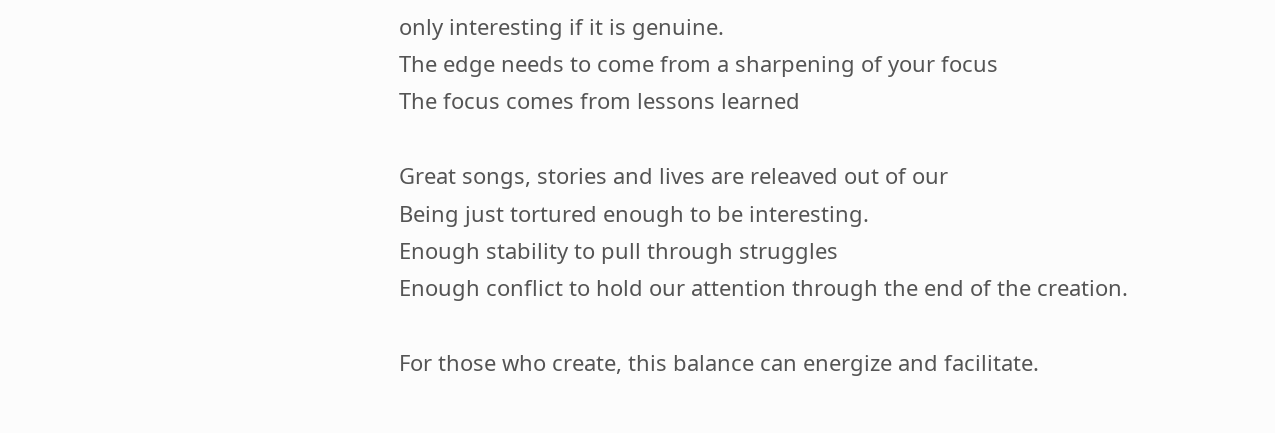only interesting if it is genuine.
The edge needs to come from a sharpening of your focus
The focus comes from lessons learned

Great songs, stories and lives are releaved out of our
Being just tortured enough to be interesting.
Enough stability to pull through struggles
Enough conflict to hold our attention through the end of the creation.

For those who create, this balance can energize and facilitate.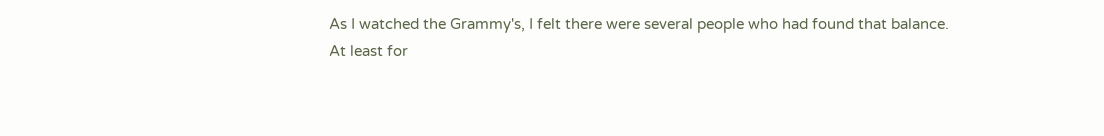As I watched the Grammy's, I felt there were several people who had found that balance.
At least for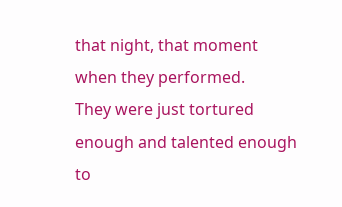that night, that moment when they performed.
They were just tortured enough and talented enough to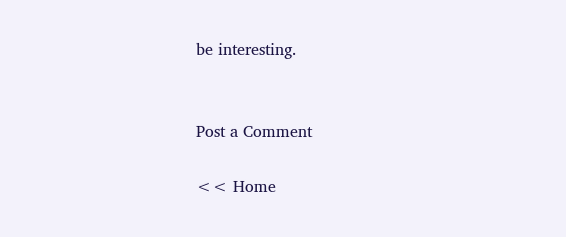be interesting.


Post a Comment

<< Home